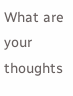What are your thoughts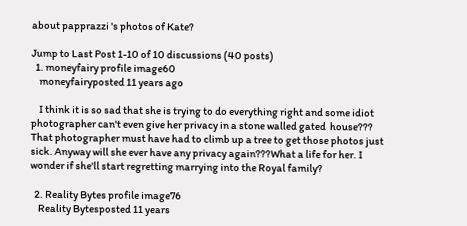about papprazzi 's photos of Kate?

Jump to Last Post 1-10 of 10 discussions (40 posts)
  1. moneyfairy profile image60
    moneyfairyposted 11 years ago

    I think it is so sad that she is trying to do everything right and some idiot photographer can't even give her privacy in a stone walled gated  house??? That photographer must have had to climb up a tree to get those photos just sick. Anyway will she ever have any privacy again???What a life for her. I wonder if she'll start regretting marrying into the Royal family?

  2. Reality Bytes profile image76
    Reality Bytesposted 11 years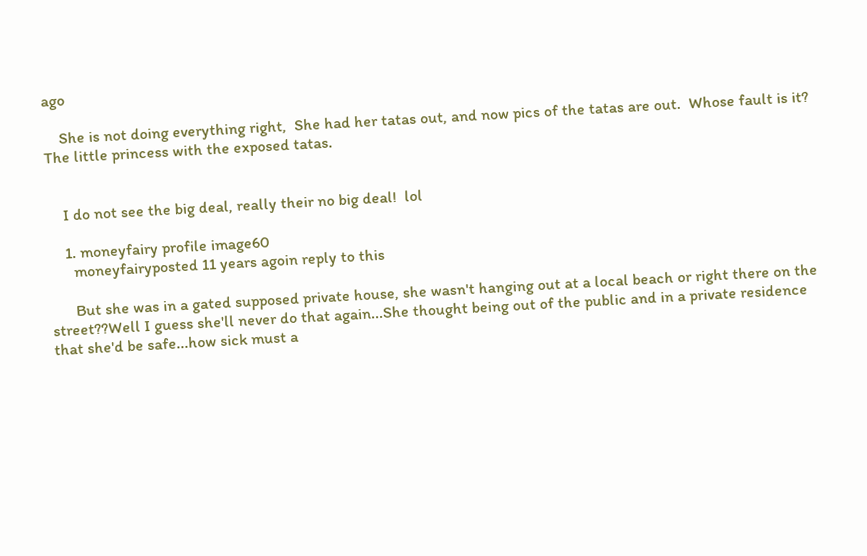ago

    She is not doing everything right,  She had her tatas out, and now pics of the tatas are out.  Whose fault is it?  The little princess with the exposed tatas.


    I do not see the big deal, really their no big deal!  lol

    1. moneyfairy profile image60
      moneyfairyposted 11 years agoin reply to this

      But she was in a gated supposed private house, she wasn't hanging out at a local beach or right there on the street??Well I guess she'll never do that again...She thought being out of the public and in a private residence that she'd be safe...how sick must a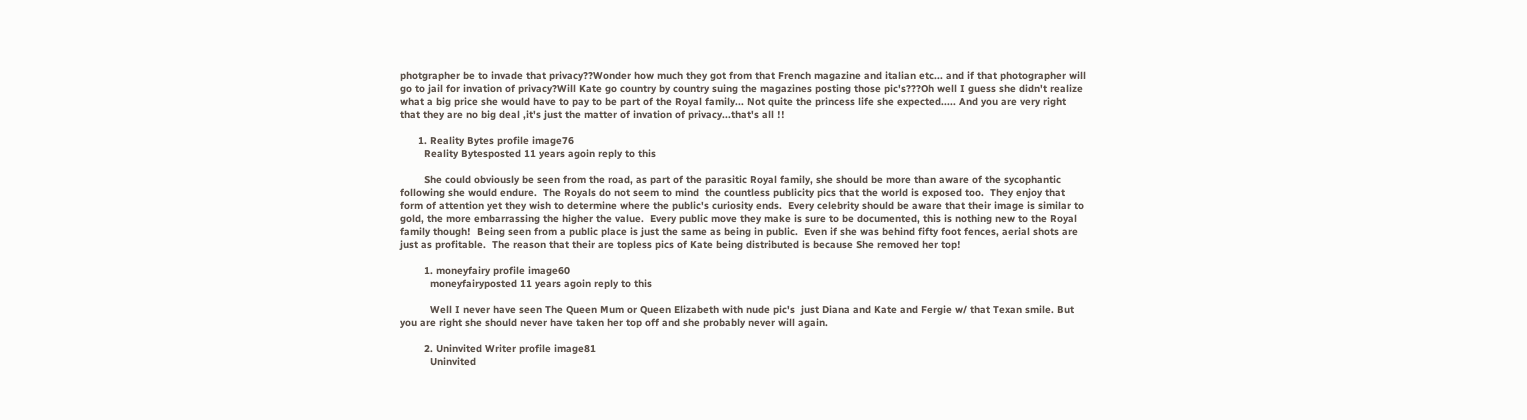photgrapher be to invade that privacy??Wonder how much they got from that French magazine and italian etc... and if that photographer will go to jail for invation of privacy?Will Kate go country by country suing the magazines posting those pic's???Oh well I guess she didn't realize what a big price she would have to pay to be part of the Royal family... Not quite the princess life she expected..... And you are very right that they are no big deal ,it's just the matter of invation of privacy...that's all !!

      1. Reality Bytes profile image76
        Reality Bytesposted 11 years agoin reply to this

        She could obviously be seen from the road, as part of the parasitic Royal family, she should be more than aware of the sycophantic following she would endure.  The Royals do not seem to mind  the countless publicity pics that the world is exposed too.  They enjoy that form of attention yet they wish to determine where the public's curiosity ends.  Every celebrity should be aware that their image is similar to gold, the more embarrassing the higher the value.  Every public move they make is sure to be documented, this is nothing new to the Royal family though!  Being seen from a public place is just the same as being in public.  Even if she was behind fifty foot fences, aerial shots are just as profitable.  The reason that their are topless pics of Kate being distributed is because She removed her top!

        1. moneyfairy profile image60
          moneyfairyposted 11 years agoin reply to this

          Well I never have seen The Queen Mum or Queen Elizabeth with nude pic's  just Diana and Kate and Fergie w/ that Texan smile. But you are right she should never have taken her top off and she probably never will again.

        2. Uninvited Writer profile image81
          Uninvited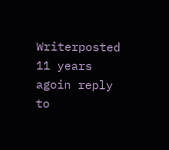Writerposted 11 years agoin reply to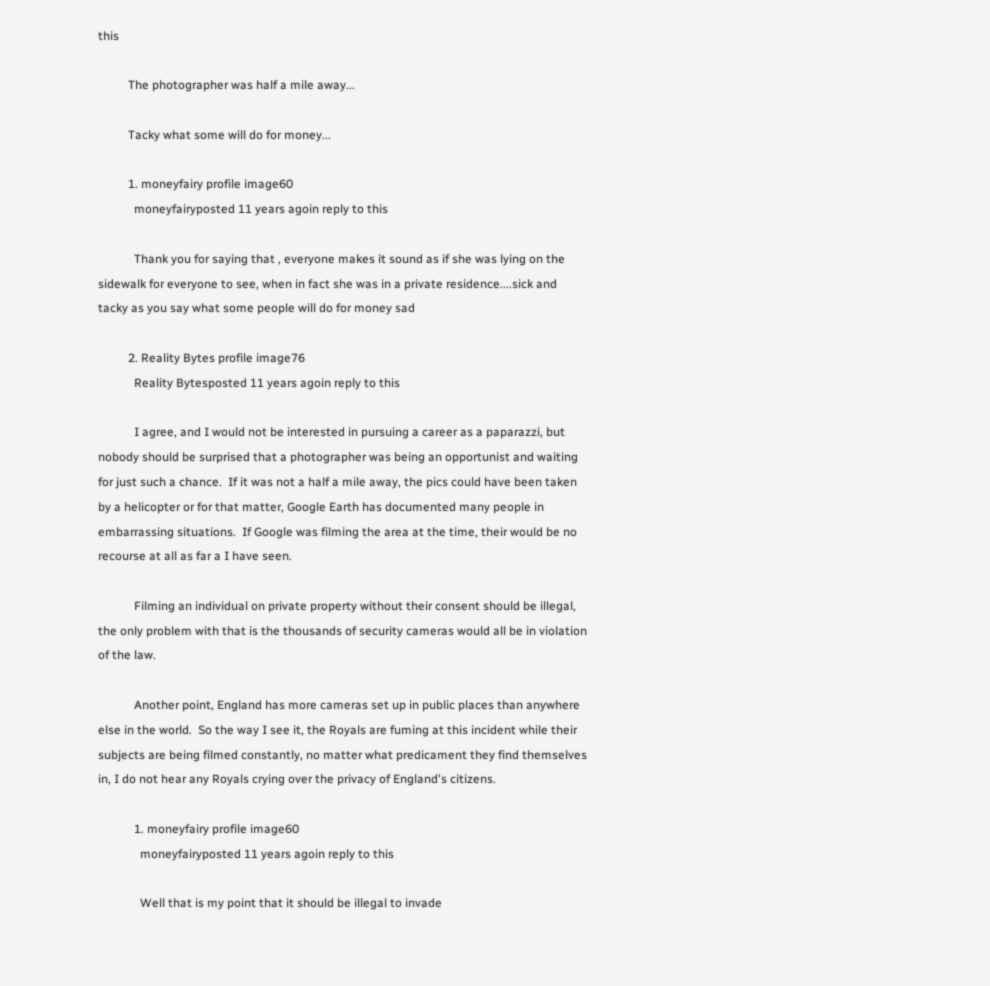this

          The photographer was half a mile away...

          Tacky what some will do for money...

          1. moneyfairy profile image60
            moneyfairyposted 11 years agoin reply to this

            Thank you for saying that , everyone makes it sound as if she was lying on the sidewalk for everyone to see, when in fact she was in a private residence....sick and tacky as you say what some people will do for money sad

          2. Reality Bytes profile image76
            Reality Bytesposted 11 years agoin reply to this

            I agree, and I would not be interested in pursuing a career as a paparazzi, but nobody should be surprised that a photographer was being an opportunist and waiting for just such a chance.  If it was not a half a mile away, the pics could have been taken by a helicopter or for that matter, Google Earth has documented many people in embarrassing situations.  If Google was filming the area at the time, their would be no recourse at all as far a I have seen.

            Filming an individual on private property without their consent should be illegal, the only problem with that is the thousands of security cameras would all be in violation of the law.

            Another point, England has more cameras set up in public places than anywhere else in the world.  So the way I see it, the Royals are fuming at this incident while their subjects are being filmed constantly, no matter what predicament they find themselves in, I do not hear any Royals crying over the privacy of England's citizens.

            1. moneyfairy profile image60
              moneyfairyposted 11 years agoin reply to this

              Well that is my point that it should be illegal to invade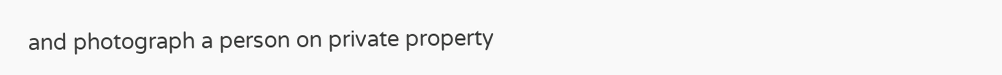and photograph a person on private property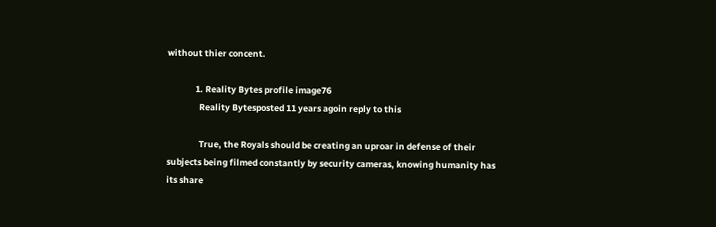without thier concent.

              1. Reality Bytes profile image76
                Reality Bytesposted 11 years agoin reply to this

                True, the Royals should be creating an uproar in defense of their subjects being filmed constantly by security cameras, knowing humanity has its share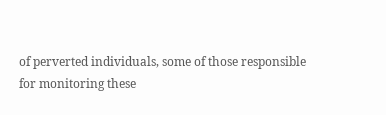of perverted individuals, some of those responsible for monitoring these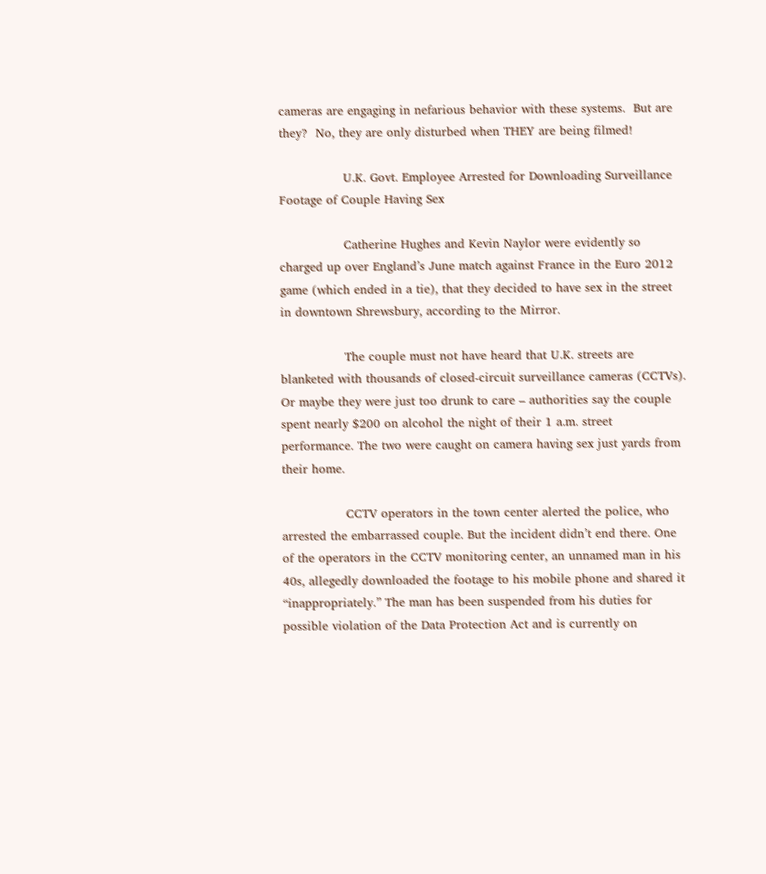cameras are engaging in nefarious behavior with these systems.  But are they?  No, they are only disturbed when THEY are being filmed!

                U.K. Govt. Employee Arrested for Downloading Surveillance Footage of Couple Having Sex

                Catherine Hughes and Kevin Naylor were evidently so charged up over England’s June match against France in the Euro 2012 game (which ended in a tie), that they decided to have sex in the street in downtown Shrewsbury, according to the Mirror.

                The couple must not have heard that U.K. streets are blanketed with thousands of closed-circuit surveillance cameras (CCTVs). Or maybe they were just too drunk to care – authorities say the couple spent nearly $200 on alcohol the night of their 1 a.m. street performance. The two were caught on camera having sex just yards from their home.

                CCTV operators in the town center alerted the police, who arrested the embarrassed couple. But the incident didn’t end there. One of the operators in the CCTV monitoring center, an unnamed man in his 40s, allegedly downloaded the footage to his mobile phone and shared it “inappropriately.” The man has been suspended from his duties for possible violation of the Data Protection Act and is currently on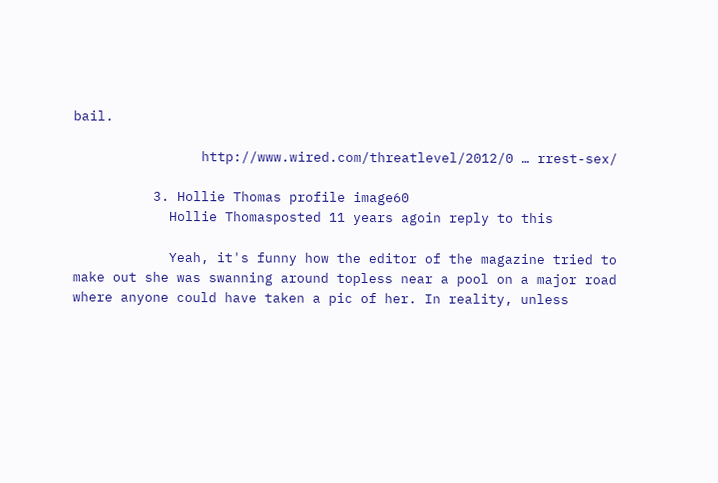bail.

                http://www.wired.com/threatlevel/2012/0 … rrest-sex/

          3. Hollie Thomas profile image60
            Hollie Thomasposted 11 years agoin reply to this

            Yeah, it's funny how the editor of the magazine tried to make out she was swanning around topless near a pool on a major road where anyone could have taken a pic of her. In reality, unless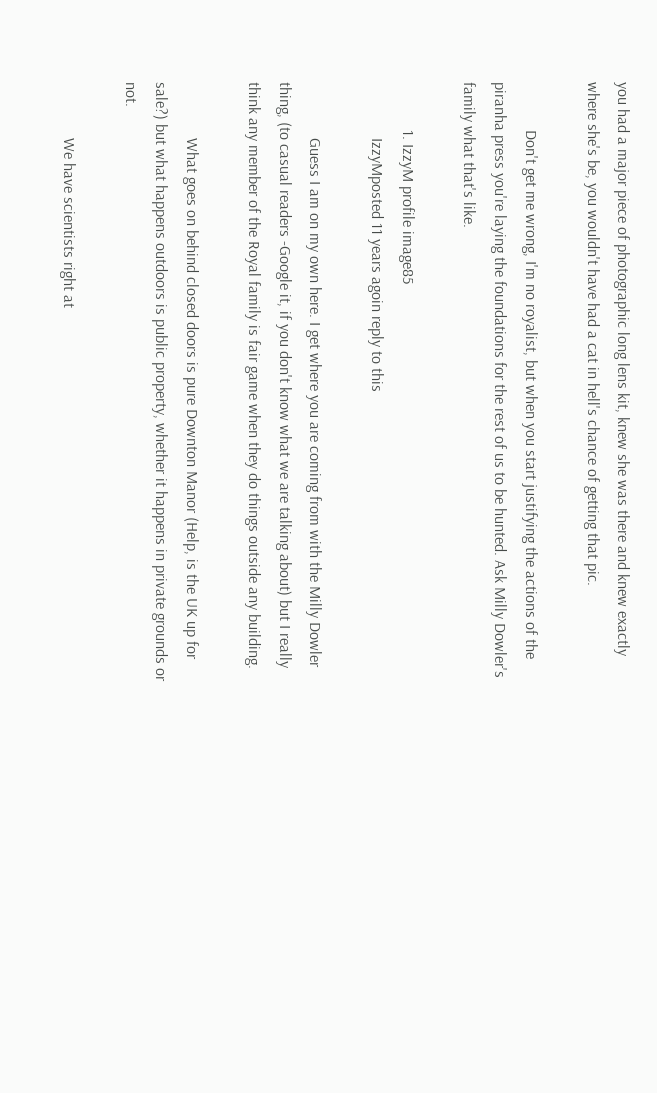you had a major piece of photographic long lens kit, knew she was there and knew exactly where she's be, you wouldn't have had a cat in hell's chance of getting that pic.

            Don't get me wrong, I'm no royalist, but when you start justifying the actions of the piranha press you're laying the foundations for the rest of us to be hunted. Ask Milly Dowler's family what that's like.

            1. IzzyM profile image85
              IzzyMposted 11 years agoin reply to this

              Guess I am on my own here. I get where you are coming from with the Milly Dowler thing, (to casual readers -Google it, if you don't know what we are talking about) but I really think any member of the Royal family is fair game when they do things outside any building.

              What goes on behind closed doors is pure Downton Manor (Help, is the UK up for sale?) but what happens outdoors is public property, whether it happens in private grounds or not.

              We have scientists right at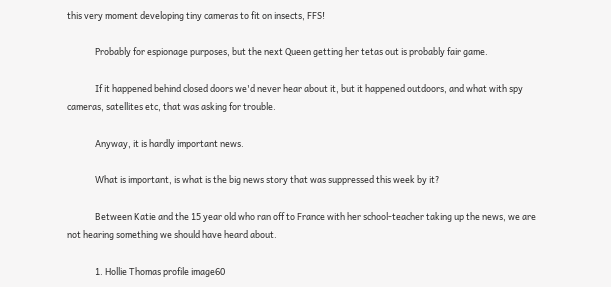this very moment developing tiny cameras to fit on insects, FFS!

              Probably for espionage purposes, but the next Queen getting her tetas out is probably fair game.

              If it happened behind closed doors we'd never hear about it, but it happened outdoors, and what with spy cameras, satellites etc, that was asking for trouble.

              Anyway, it is hardly important news.

              What is important, is what is the big news story that was suppressed this week by it?

              Between Katie and the 15 year old who ran off to France with her school-teacher taking up the news, we are not hearing something we should have heard about.

              1. Hollie Thomas profile image60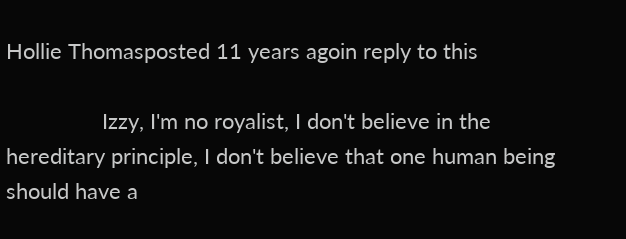Hollie Thomasposted 11 years agoin reply to this

                Izzy, I'm no royalist, I don't believe in the hereditary principle, I don't believe that one human being should have a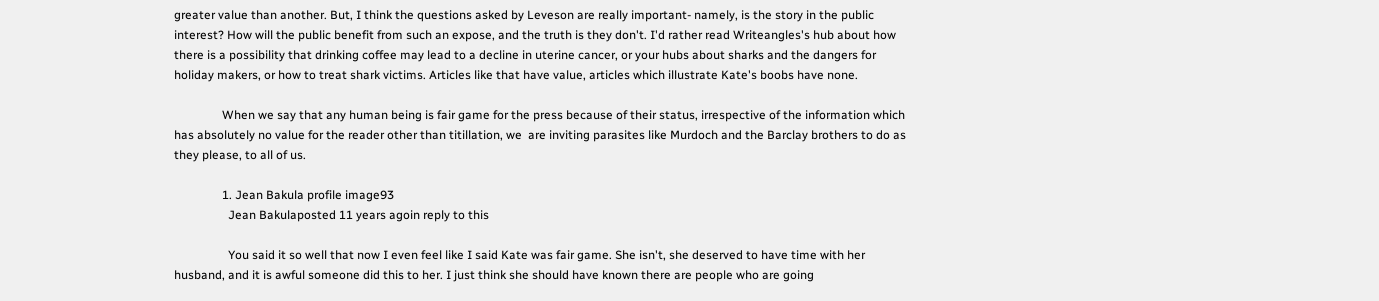greater value than another. But, I think the questions asked by Leveson are really important- namely, is the story in the public interest? How will the public benefit from such an expose, and the truth is they don't. I'd rather read Writeangles's hub about how there is a possibility that drinking coffee may lead to a decline in uterine cancer, or your hubs about sharks and the dangers for holiday makers, or how to treat shark victims. Articles like that have value, articles which illustrate Kate's boobs have none.

                When we say that any human being is fair game for the press because of their status, irrespective of the information which has absolutely no value for the reader other than titillation, we  are inviting parasites like Murdoch and the Barclay brothers to do as they please, to all of us.

                1. Jean Bakula profile image93
                  Jean Bakulaposted 11 years agoin reply to this

                  You said it so well that now I even feel like I said Kate was fair game. She isn't, she deserved to have time with her husband, and it is awful someone did this to her. I just think she should have known there are people who are going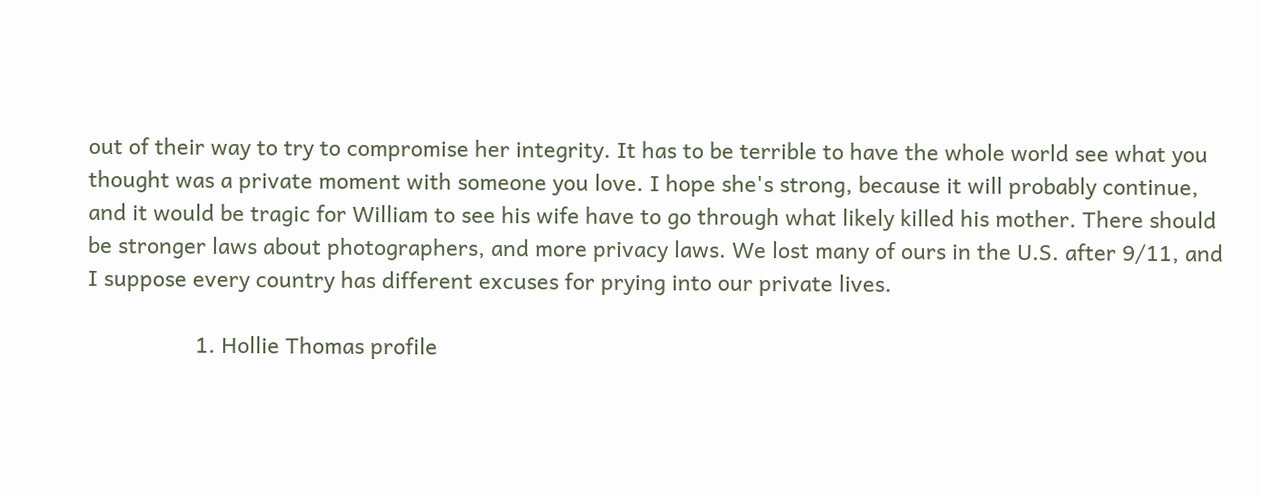out of their way to try to compromise her integrity. It has to be terrible to have the whole world see what you thought was a private moment with someone you love. I hope she's strong, because it will probably continue, and it would be tragic for William to see his wife have to go through what likely killed his mother. There should be stronger laws about photographers, and more privacy laws. We lost many of ours in the U.S. after 9/11, and I suppose every country has different excuses for prying into our private lives.

                  1. Hollie Thomas profile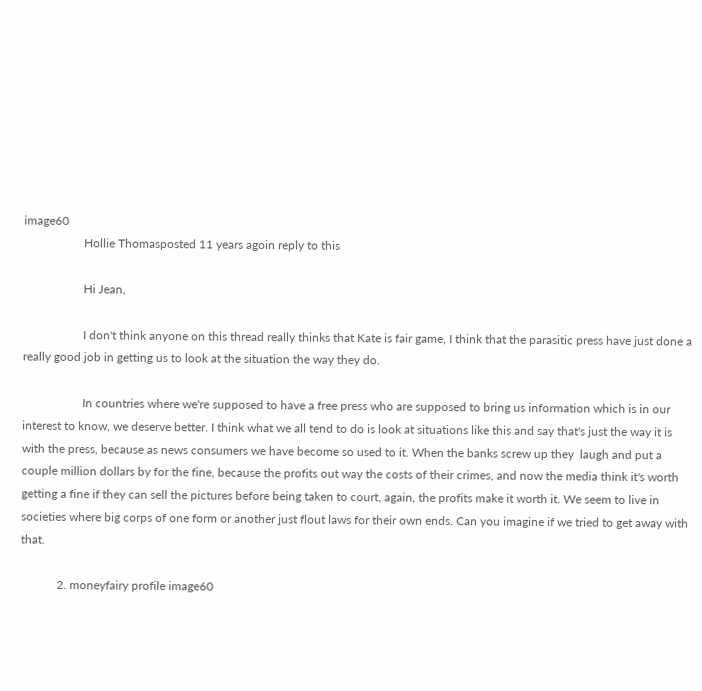image60
                    Hollie Thomasposted 11 years agoin reply to this

                    Hi Jean,

                    I don't think anyone on this thread really thinks that Kate is fair game, I think that the parasitic press have just done a really good job in getting us to look at the situation the way they do.

                    In countries where we're supposed to have a free press who are supposed to bring us information which is in our interest to know, we deserve better. I think what we all tend to do is look at situations like this and say that's just the way it is with the press, because as news consumers we have become so used to it. When the banks screw up they  laugh and put a couple million dollars by for the fine, because the profits out way the costs of their crimes, and now the media think it's worth getting a fine if they can sell the pictures before being taken to court, again, the profits make it worth it. We seem to live in societies where big corps of one form or another just flout laws for their own ends. Can you imagine if we tried to get away with that.

            2. moneyfairy profile image60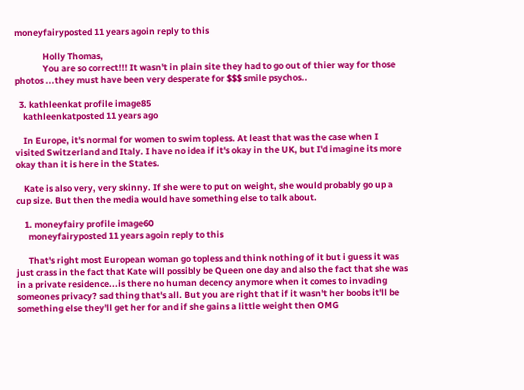moneyfairyposted 11 years agoin reply to this

              Holly Thomas,
              You are so correct!!! It wasn't in plain site they had to go out of thier way for those photos ...they must have been very desperate for $$$ smile psychos..

  3. kathleenkat profile image85
    kathleenkatposted 11 years ago

    In Europe, it's normal for women to swim topless. At least that was the case when I visited Switzerland and Italy. I have no idea if it's okay in the UK, but I'd imagine its more okay than it is here in the States.

    Kate is also very, very skinny. If she were to put on weight, she would probably go up a cup size. But then the media would have something else to talk about.

    1. moneyfairy profile image60
      moneyfairyposted 11 years agoin reply to this

      That's right most European woman go topless and think nothing of it but i guess it was just crass in the fact that Kate will possibly be Queen one day and also the fact that she was in a private residence...is there no human decency anymore when it comes to invading someones privacy? sad thing that's all. But you are right that if it wasn't her boobs it'll be something else they'll get her for and if she gains a little weight then OMG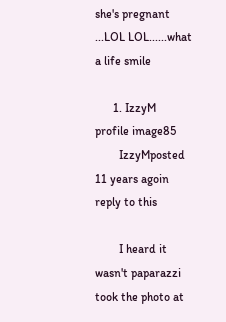she's pregnant ...LOL LOL......what a life smile

      1. IzzyM profile image85
        IzzyMposted 11 years agoin reply to this

        I heard it wasn't paparazzi took the photo at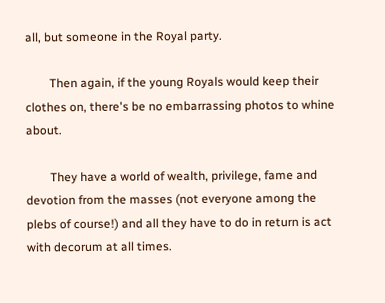all, but someone in the Royal party.

        Then again, if the young Royals would keep their clothes on, there's be no embarrassing photos to whine about.

        They have a world of wealth, privilege, fame and devotion from the masses (not everyone among the plebs of course!) and all they have to do in return is act with decorum at all times.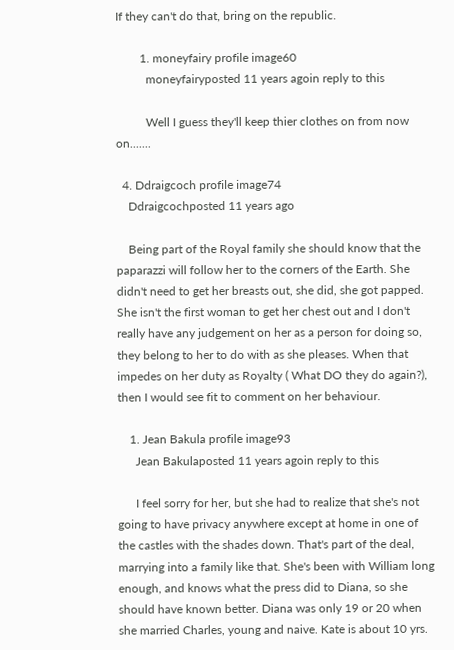If they can't do that, bring on the republic.

        1. moneyfairy profile image60
          moneyfairyposted 11 years agoin reply to this

          Well I guess they'll keep thier clothes on from now on.......

  4. Ddraigcoch profile image74
    Ddraigcochposted 11 years ago

    Being part of the Royal family she should know that the paparazzi will follow her to the corners of the Earth. She didn't need to get her breasts out, she did, she got papped. She isn't the first woman to get her chest out and I don't really have any judgement on her as a person for doing so, they belong to her to do with as she pleases. When that impedes on her duty as Royalty ( What DO they do again?), then I would see fit to comment on her behaviour.

    1. Jean Bakula profile image93
      Jean Bakulaposted 11 years agoin reply to this

      I feel sorry for her, but she had to realize that she's not going to have privacy anywhere except at home in one of the castles with the shades down. That's part of the deal, marrying into a family like that. She's been with William long enough, and knows what the press did to Diana, so she should have known better. Diana was only 19 or 20 when she married Charles, young and naive. Kate is about 10 yrs.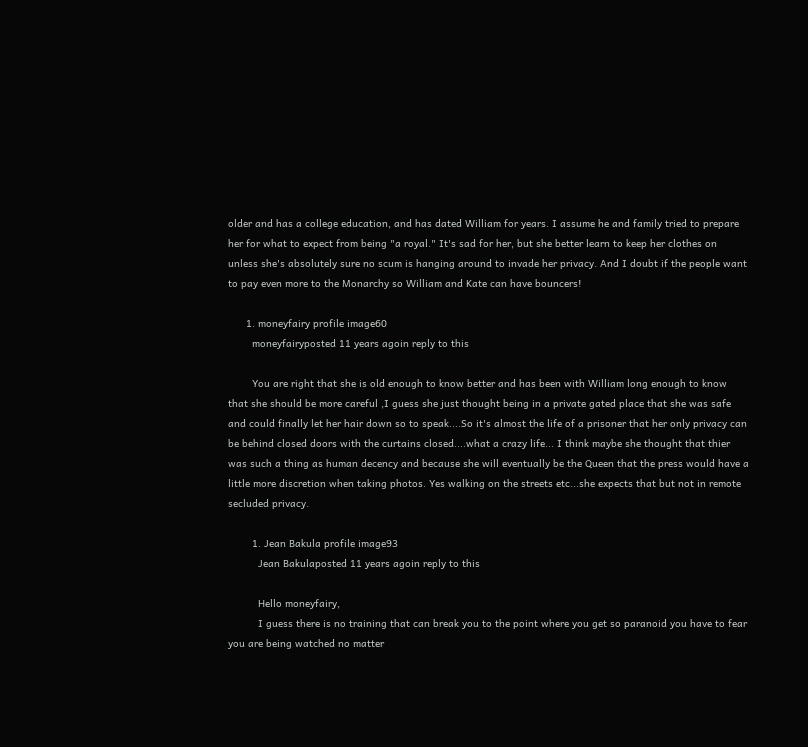older and has a college education, and has dated William for years. I assume he and family tried to prepare her for what to expect from being "a royal." It's sad for her, but she better learn to keep her clothes on unless she's absolutely sure no scum is hanging around to invade her privacy. And I doubt if the people want to pay even more to the Monarchy so William and Kate can have bouncers!

      1. moneyfairy profile image60
        moneyfairyposted 11 years agoin reply to this

        You are right that she is old enough to know better and has been with William long enough to know that she should be more careful ,I guess she just thought being in a private gated place that she was safe and could finally let her hair down so to speak....So it's almost the life of a prisoner that her only privacy can be behind closed doors with the curtains closed....what a crazy life... I think maybe she thought that thier was such a thing as human decency and because she will eventually be the Queen that the press would have a little more discretion when taking photos. Yes walking on the streets etc...she expects that but not in remote secluded privacy.

        1. Jean Bakula profile image93
          Jean Bakulaposted 11 years agoin reply to this

          Hello moneyfairy,
          I guess there is no training that can break you to the point where you get so paranoid you have to fear you are being watched no matter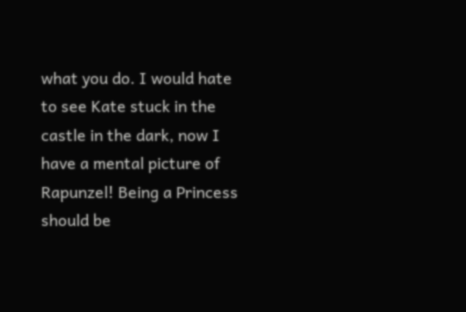what you do. I would hate to see Kate stuck in the castle in the dark, now I have a mental picture of Rapunzel! Being a Princess should be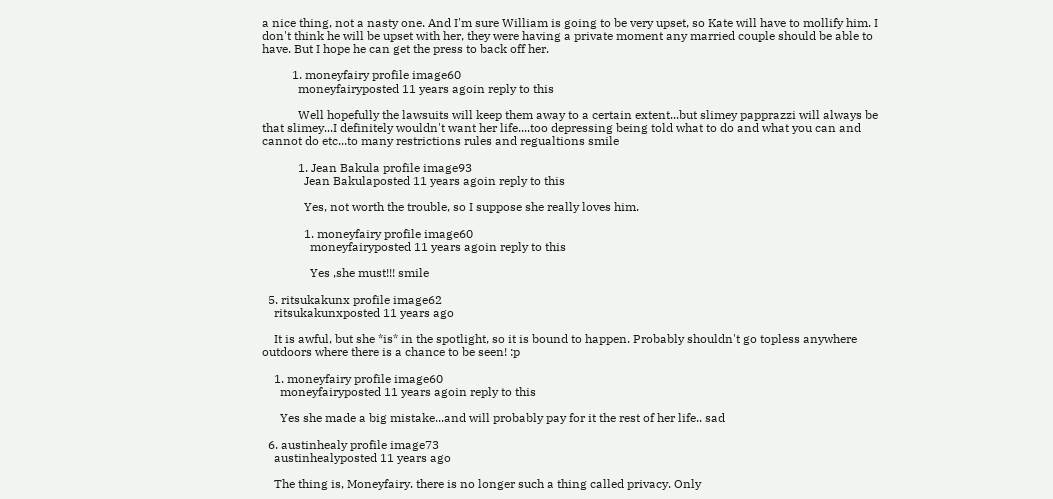a nice thing, not a nasty one. And I'm sure William is going to be very upset, so Kate will have to mollify him. I don't think he will be upset with her, they were having a private moment any married couple should be able to have. But I hope he can get the press to back off her.

          1. moneyfairy profile image60
            moneyfairyposted 11 years agoin reply to this

            Well hopefully the lawsuits will keep them away to a certain extent...but slimey papprazzi will always be that slimey...I definitely wouldn't want her life....too depressing being told what to do and what you can and cannot do etc...to many restrictions rules and regualtions smile

            1. Jean Bakula profile image93
              Jean Bakulaposted 11 years agoin reply to this

              Yes, not worth the trouble, so I suppose she really loves him.

              1. moneyfairy profile image60
                moneyfairyposted 11 years agoin reply to this

                Yes ,she must!!! smile

  5. ritsukakunx profile image62
    ritsukakunxposted 11 years ago

    It is awful, but she *is* in the spotlight, so it is bound to happen. Probably shouldn't go topless anywhere outdoors where there is a chance to be seen! :p

    1. moneyfairy profile image60
      moneyfairyposted 11 years agoin reply to this

      Yes she made a big mistake...and will probably pay for it the rest of her life.. sad

  6. austinhealy profile image73
    austinhealyposted 11 years ago

    The thing is, Moneyfairy. there is no longer such a thing called privacy. Only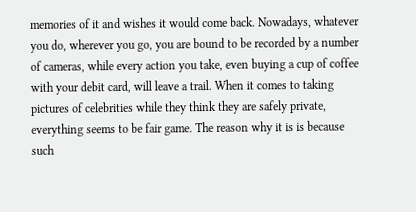memories of it and wishes it would come back. Nowadays, whatever you do, wherever you go, you are bound to be recorded by a number of cameras, while every action you take, even buying a cup of coffee with your debit card, will leave a trail. When it comes to taking pictures of celebrities while they think they are safely private, everything seems to be fair game. The reason why it is is because such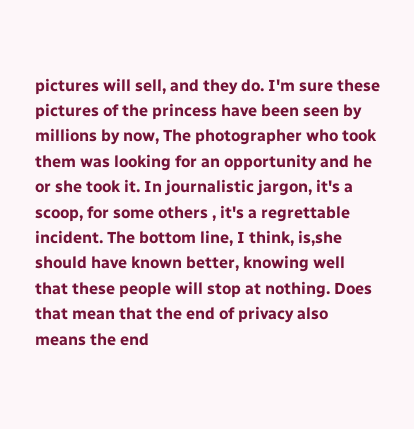pictures will sell, and they do. I'm sure these pictures of the princess have been seen by millions by now, The photographer who took them was looking for an opportunity and he or she took it. In journalistic jargon, it's a scoop, for some others , it's a regrettable incident. The bottom line, I think, is,she should have known better, knowing well that these people will stop at nothing. Does that mean that the end of privacy also means the end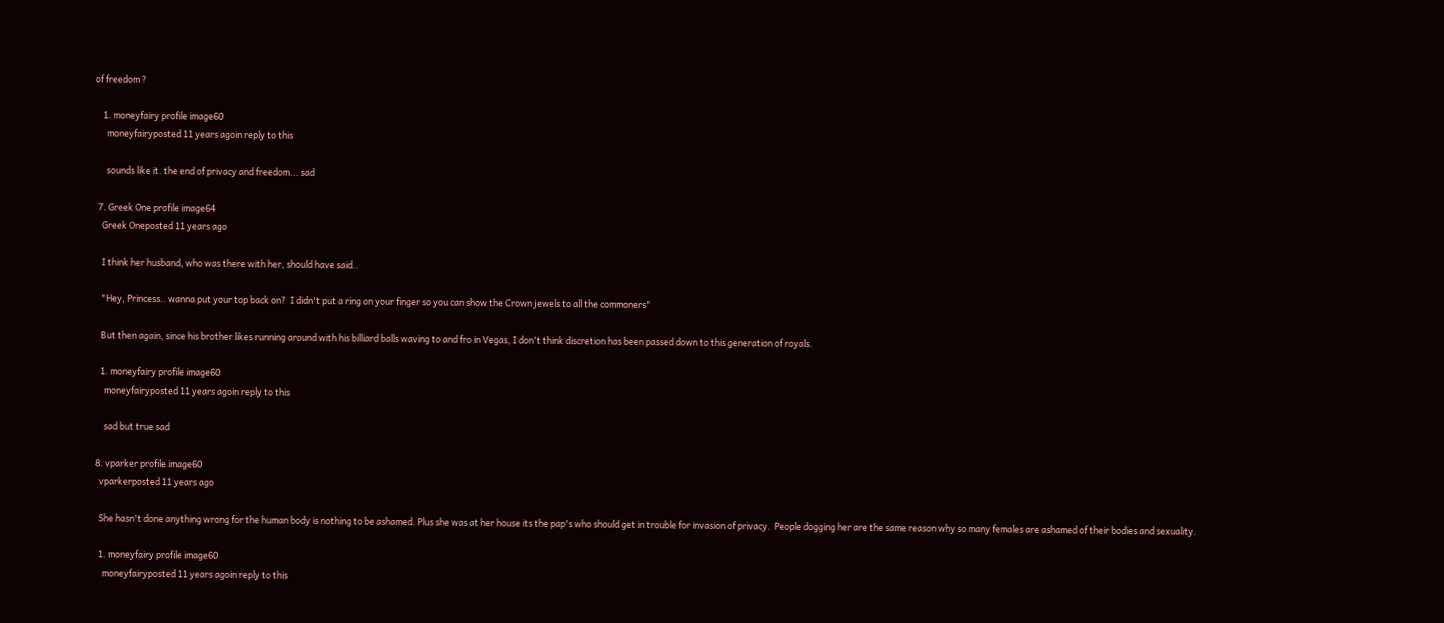of freedom ?

    1. moneyfairy profile image60
      moneyfairyposted 11 years agoin reply to this

      sounds like it. the end of privacy and freedom... sad

  7. Greek One profile image64
    Greek Oneposted 11 years ago

    I think her husband, who was there with her, should have said..

    "Hey, Princess.. wanna put your top back on?  I didn't put a ring on your finger so you can show the Crown jewels to all the commoners"

    But then again, since his brother likes running around with his billiard balls waving to and fro in Vegas, I don't think discretion has been passed down to this generation of royals.

    1. moneyfairy profile image60
      moneyfairyposted 11 years agoin reply to this

      sad but true sad

  8. vparker profile image60
    vparkerposted 11 years ago

    She hasn't done anything wrong for the human body is nothing to be ashamed. Plus she was at her house its the pap's who should get in trouble for invasion of privacy.  People dogging her are the same reason why so many females are ashamed of their bodies and sexuality.

    1. moneyfairy profile image60
      moneyfairyposted 11 years agoin reply to this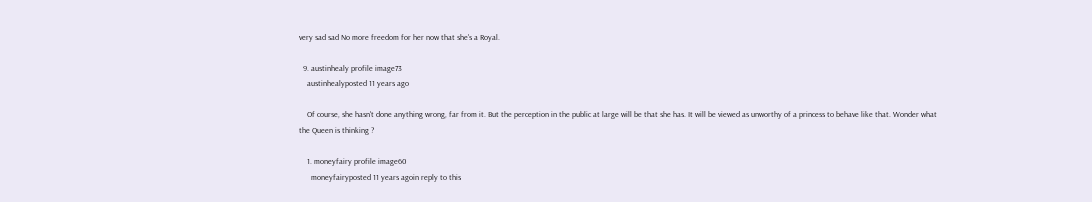very sad sad No more freedom for her now that she's a Royal.

  9. austinhealy profile image73
    austinhealyposted 11 years ago

    Of course, she hasn't done anything wrong, far from it. But the perception in the public at large will be that she has. It will be viewed as unworthy of a princess to behave like that. Wonder what the Queen is thinking ?

    1. moneyfairy profile image60
      moneyfairyposted 11 years agoin reply to this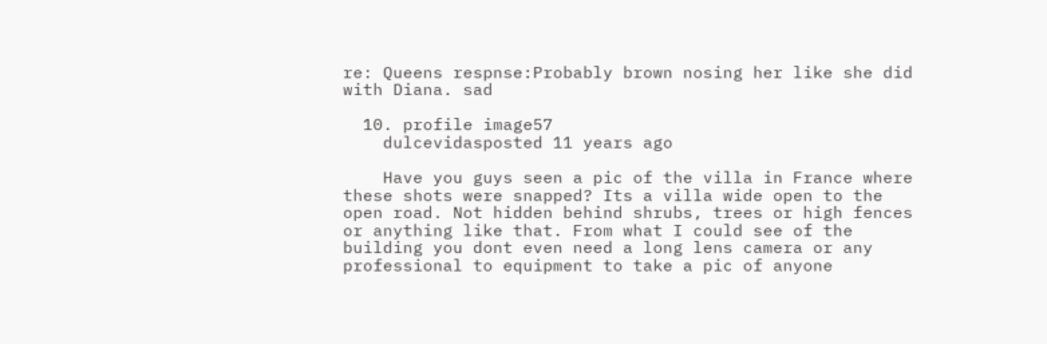re: Queens respnse:Probably brown nosing her like she did with Diana. sad

  10. profile image57
    dulcevidasposted 11 years ago

    Have you guys seen a pic of the villa in France where these shots were snapped? Its a villa wide open to the open road. Not hidden behind shrubs, trees or high fences or anything like that. From what I could see of the building you dont even need a long lens camera or any professional to equipment to take a pic of anyone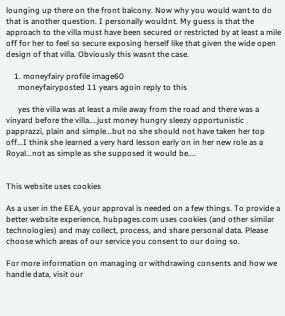lounging up there on the front balcony. Now why you would want to do that is another question. I personally wouldnt. My guess is that the approach to the villa must have been secured or restricted by at least a mile off for her to feel so secure exposing herself like that given the wide open design of that villa. Obviously this wasnt the case.

    1. moneyfairy profile image60
      moneyfairyposted 11 years agoin reply to this

      yes the villa was at least a mile away from the road and there was a vinyard before the villa....just money hungry sleezy opportunistic papprazzi, plain and simple...but no she should not have taken her top off...I think she learned a very hard lesson early on in her new role as a Royal...not as simple as she supposed it would be....


This website uses cookies

As a user in the EEA, your approval is needed on a few things. To provide a better website experience, hubpages.com uses cookies (and other similar technologies) and may collect, process, and share personal data. Please choose which areas of our service you consent to our doing so.

For more information on managing or withdrawing consents and how we handle data, visit our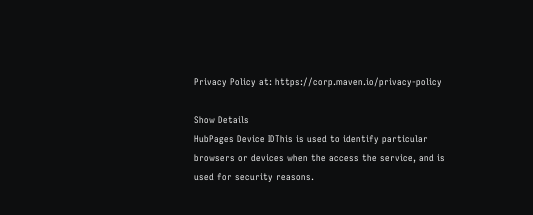Privacy Policy at: https://corp.maven.io/privacy-policy

Show Details
HubPages Device IDThis is used to identify particular browsers or devices when the access the service, and is used for security reasons.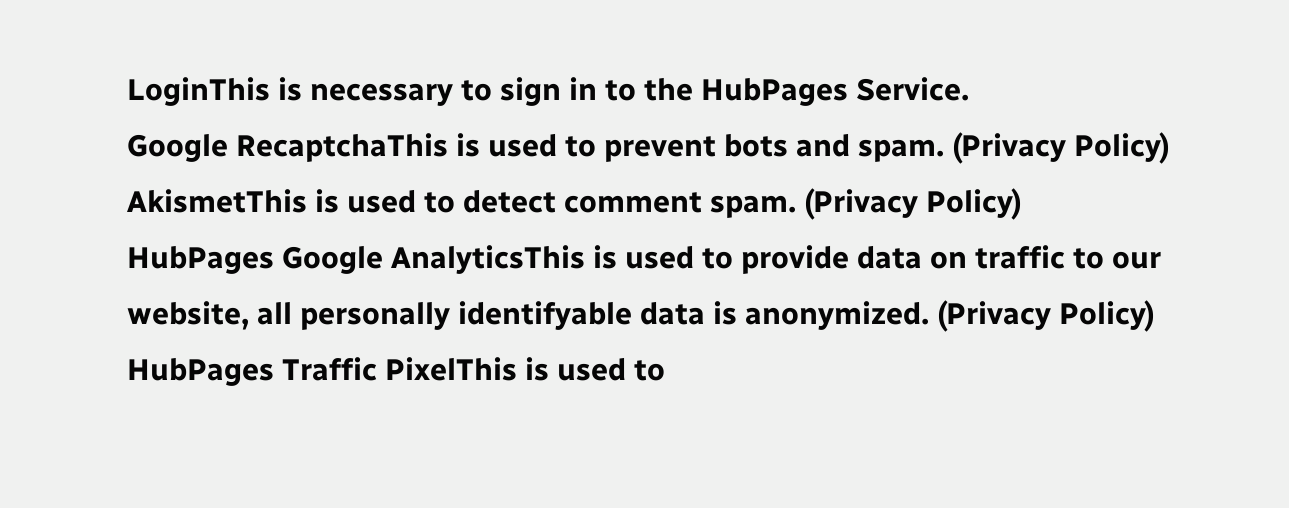LoginThis is necessary to sign in to the HubPages Service.
Google RecaptchaThis is used to prevent bots and spam. (Privacy Policy)
AkismetThis is used to detect comment spam. (Privacy Policy)
HubPages Google AnalyticsThis is used to provide data on traffic to our website, all personally identifyable data is anonymized. (Privacy Policy)
HubPages Traffic PixelThis is used to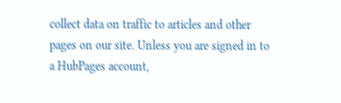collect data on traffic to articles and other pages on our site. Unless you are signed in to a HubPages account,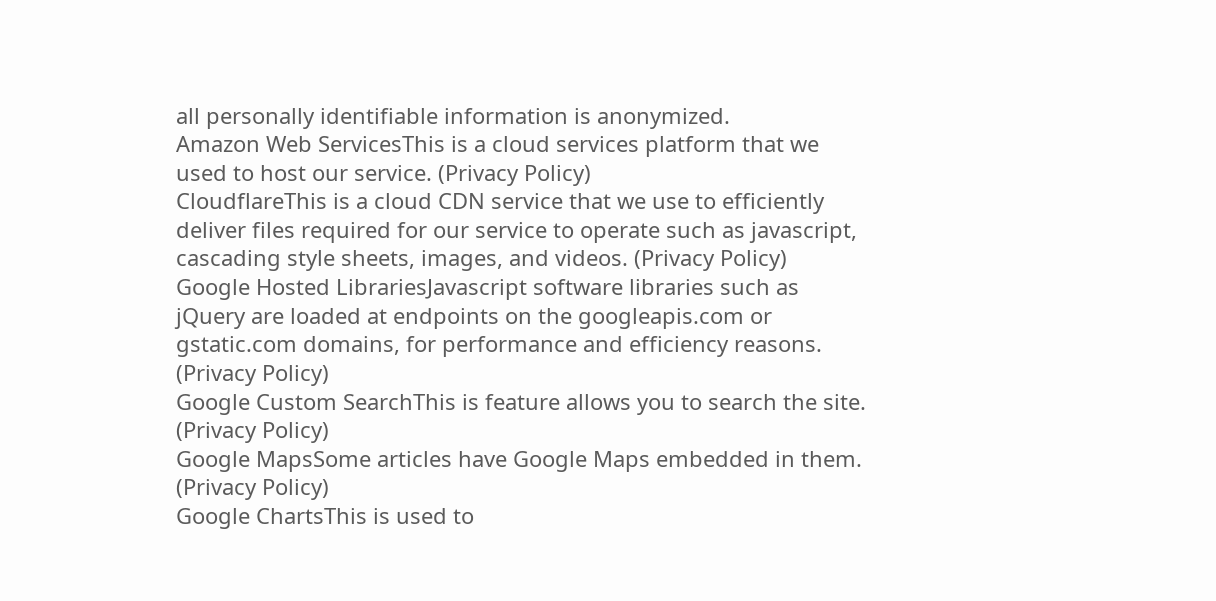all personally identifiable information is anonymized.
Amazon Web ServicesThis is a cloud services platform that we used to host our service. (Privacy Policy)
CloudflareThis is a cloud CDN service that we use to efficiently deliver files required for our service to operate such as javascript, cascading style sheets, images, and videos. (Privacy Policy)
Google Hosted LibrariesJavascript software libraries such as jQuery are loaded at endpoints on the googleapis.com or gstatic.com domains, for performance and efficiency reasons. (Privacy Policy)
Google Custom SearchThis is feature allows you to search the site. (Privacy Policy)
Google MapsSome articles have Google Maps embedded in them. (Privacy Policy)
Google ChartsThis is used to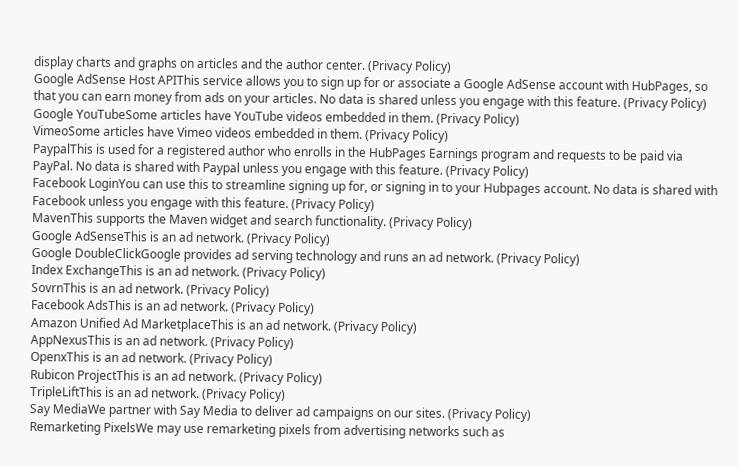display charts and graphs on articles and the author center. (Privacy Policy)
Google AdSense Host APIThis service allows you to sign up for or associate a Google AdSense account with HubPages, so that you can earn money from ads on your articles. No data is shared unless you engage with this feature. (Privacy Policy)
Google YouTubeSome articles have YouTube videos embedded in them. (Privacy Policy)
VimeoSome articles have Vimeo videos embedded in them. (Privacy Policy)
PaypalThis is used for a registered author who enrolls in the HubPages Earnings program and requests to be paid via PayPal. No data is shared with Paypal unless you engage with this feature. (Privacy Policy)
Facebook LoginYou can use this to streamline signing up for, or signing in to your Hubpages account. No data is shared with Facebook unless you engage with this feature. (Privacy Policy)
MavenThis supports the Maven widget and search functionality. (Privacy Policy)
Google AdSenseThis is an ad network. (Privacy Policy)
Google DoubleClickGoogle provides ad serving technology and runs an ad network. (Privacy Policy)
Index ExchangeThis is an ad network. (Privacy Policy)
SovrnThis is an ad network. (Privacy Policy)
Facebook AdsThis is an ad network. (Privacy Policy)
Amazon Unified Ad MarketplaceThis is an ad network. (Privacy Policy)
AppNexusThis is an ad network. (Privacy Policy)
OpenxThis is an ad network. (Privacy Policy)
Rubicon ProjectThis is an ad network. (Privacy Policy)
TripleLiftThis is an ad network. (Privacy Policy)
Say MediaWe partner with Say Media to deliver ad campaigns on our sites. (Privacy Policy)
Remarketing PixelsWe may use remarketing pixels from advertising networks such as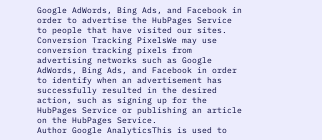Google AdWords, Bing Ads, and Facebook in order to advertise the HubPages Service to people that have visited our sites.
Conversion Tracking PixelsWe may use conversion tracking pixels from advertising networks such as Google AdWords, Bing Ads, and Facebook in order to identify when an advertisement has successfully resulted in the desired action, such as signing up for the HubPages Service or publishing an article on the HubPages Service.
Author Google AnalyticsThis is used to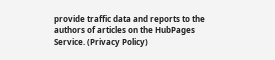provide traffic data and reports to the authors of articles on the HubPages Service. (Privacy Policy)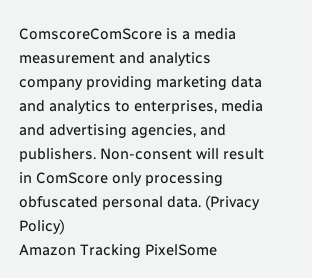ComscoreComScore is a media measurement and analytics company providing marketing data and analytics to enterprises, media and advertising agencies, and publishers. Non-consent will result in ComScore only processing obfuscated personal data. (Privacy Policy)
Amazon Tracking PixelSome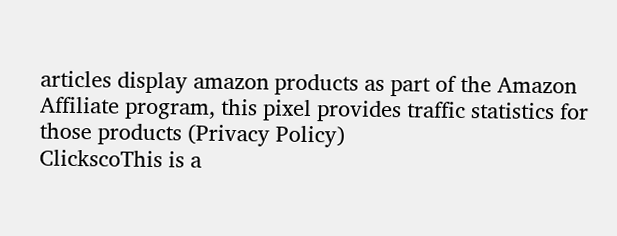articles display amazon products as part of the Amazon Affiliate program, this pixel provides traffic statistics for those products (Privacy Policy)
ClickscoThis is a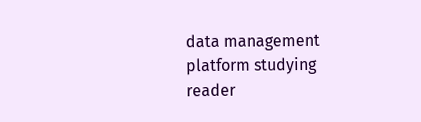data management platform studying reader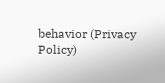behavior (Privacy Policy)